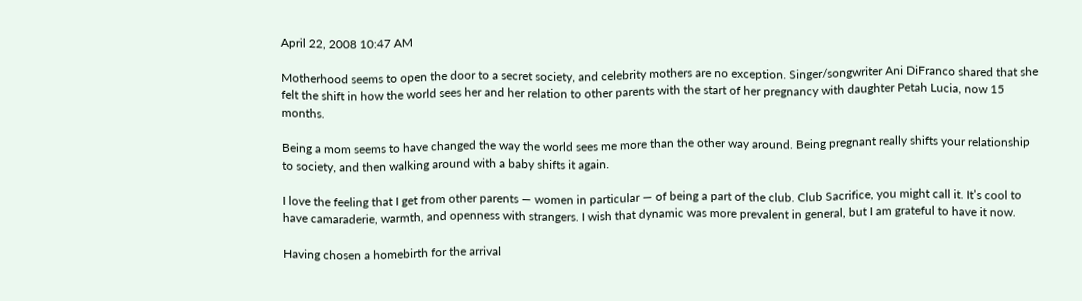April 22, 2008 10:47 AM

Motherhood seems to open the door to a secret society, and celebrity mothers are no exception. Singer/songwriter Ani DiFranco shared that she felt the shift in how the world sees her and her relation to other parents with the start of her pregnancy with daughter Petah Lucia, now 15 months.

Being a mom seems to have changed the way the world sees me more than the other way around. Being pregnant really shifts your relationship to society, and then walking around with a baby shifts it again.

I love the feeling that I get from other parents — women in particular — of being a part of the club. Club Sacrifice, you might call it. It’s cool to have camaraderie, warmth, and openness with strangers. I wish that dynamic was more prevalent in general, but I am grateful to have it now.

Having chosen a homebirth for the arrival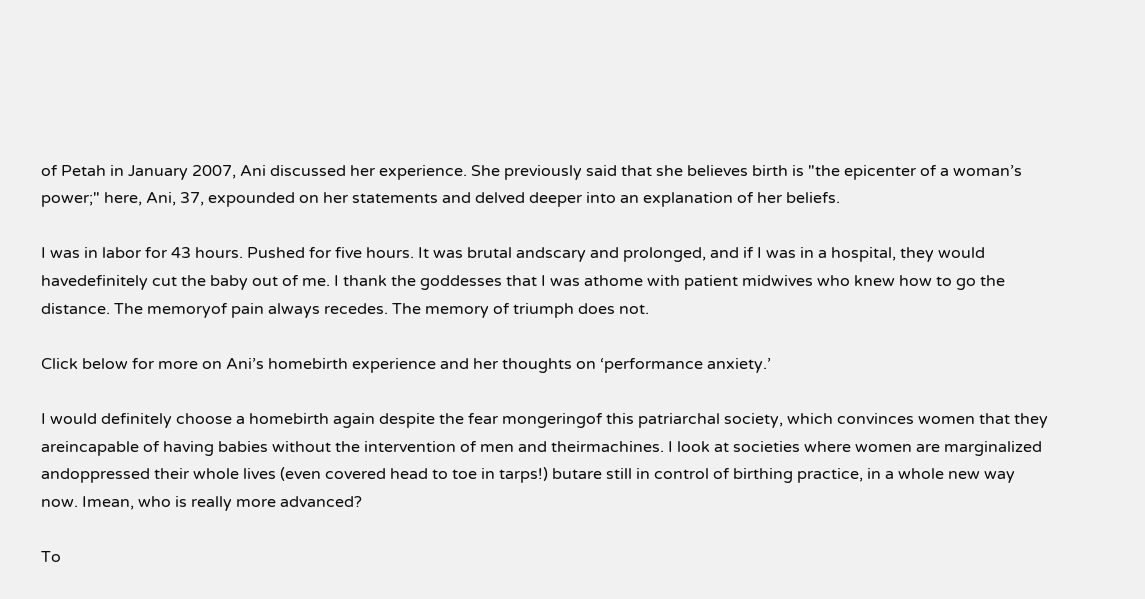of Petah in January 2007, Ani discussed her experience. She previously said that she believes birth is "the epicenter of a woman’s power;" here, Ani, 37, expounded on her statements and delved deeper into an explanation of her beliefs.

I was in labor for 43 hours. Pushed for five hours. It was brutal andscary and prolonged, and if I was in a hospital, they would havedefinitely cut the baby out of me. I thank the goddesses that I was athome with patient midwives who knew how to go the distance. The memoryof pain always recedes. The memory of triumph does not.

Click below for more on Ani’s homebirth experience and her thoughts on ‘performance anxiety.’

I would definitely choose a homebirth again despite the fear mongeringof this patriarchal society, which convinces women that they areincapable of having babies without the intervention of men and theirmachines. I look at societies where women are marginalized andoppressed their whole lives (even covered head to toe in tarps!) butare still in control of birthing practice, in a whole new way now. Imean, who is really more advanced?

To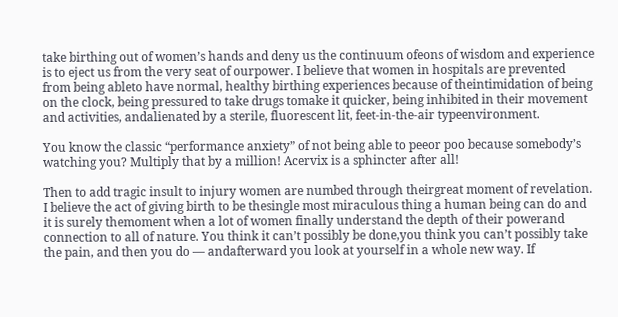take birthing out of women’s hands and deny us the continuum ofeons of wisdom and experience is to eject us from the very seat of ourpower. I believe that women in hospitals are prevented from being ableto have normal, healthy birthing experiences because of theintimidation of being on the clock, being pressured to take drugs tomake it quicker, being inhibited in their movement and activities, andalienated by a sterile, fluorescent lit, feet-in-the-air typeenvironment.

You know the classic “performance anxiety” of not being able to peeor poo because somebody’s watching you? Multiply that by a million! Acervix is a sphincter after all!

Then to add tragic insult to injury women are numbed through theirgreat moment of revelation. I believe the act of giving birth to be thesingle most miraculous thing a human being can do and it is surely themoment when a lot of women finally understand the depth of their powerand connection to all of nature. You think it can’t possibly be done,you think you can’t possibly take the pain, and then you do — andafterward you look at yourself in a whole new way. If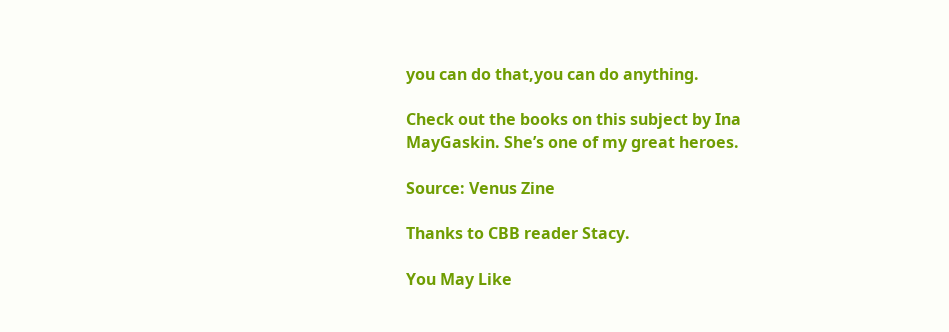you can do that,you can do anything.

Check out the books on this subject by Ina MayGaskin. She’s one of my great heroes.

Source: Venus Zine

Thanks to CBB reader Stacy.

You May Like